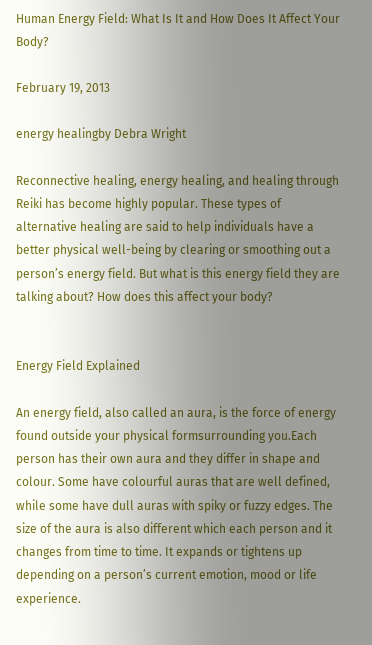Human Energy Field: What Is It and How Does It Affect Your Body?

February 19, 2013

energy healingby Debra Wright

Reconnective healing, energy healing, and healing through Reiki has become highly popular. These types of alternative healing are said to help individuals have a better physical well-being by clearing or smoothing out a person’s energy field. But what is this energy field they are talking about? How does this affect your body?


Energy Field Explained

An energy field, also called an aura, is the force of energy found outside your physical formsurrounding you.Each person has their own aura and they differ in shape and colour. Some have colourful auras that are well defined, while some have dull auras with spiky or fuzzy edges. The size of the aura is also different which each person and it changes from time to time. It expands or tightens up depending on a person’s current emotion, mood or life experience.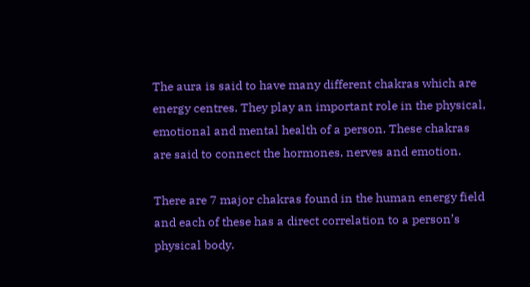The aura is said to have many different chakras which are energy centres. They play an important role in the physical, emotional and mental health of a person. These chakras are said to connect the hormones, nerves and emotion.

There are 7 major chakras found in the human energy field and each of these has a direct correlation to a person’s physical body.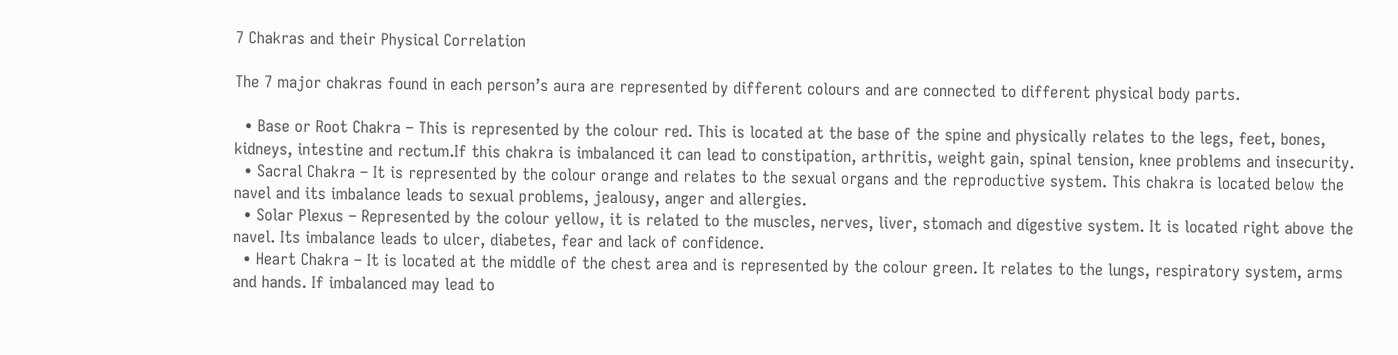7 Chakras and their Physical Correlation

The 7 major chakras found in each person’s aura are represented by different colours and are connected to different physical body parts.

  • Base or Root Chakra – This is represented by the colour red. This is located at the base of the spine and physically relates to the legs, feet, bones, kidneys, intestine and rectum.If this chakra is imbalanced it can lead to constipation, arthritis, weight gain, spinal tension, knee problems and insecurity.
  • Sacral Chakra – It is represented by the colour orange and relates to the sexual organs and the reproductive system. This chakra is located below the navel and its imbalance leads to sexual problems, jealousy, anger and allergies.
  • Solar Plexus – Represented by the colour yellow, it is related to the muscles, nerves, liver, stomach and digestive system. It is located right above the navel. Its imbalance leads to ulcer, diabetes, fear and lack of confidence.
  • Heart Chakra – It is located at the middle of the chest area and is represented by the colour green. It relates to the lungs, respiratory system, arms and hands. If imbalanced may lead to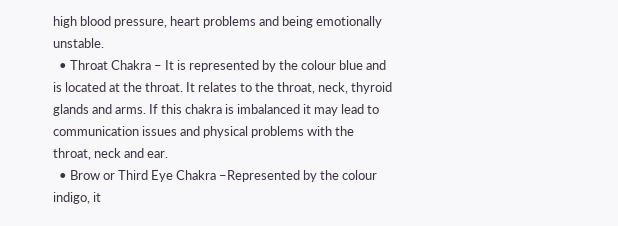high blood pressure, heart problems and being emotionally unstable.
  • Throat Chakra – It is represented by the colour blue and is located at the throat. It relates to the throat, neck, thyroid glands and arms. If this chakra is imbalanced it may lead to communication issues and physical problems with the throat, neck and ear.
  • Brow or Third Eye Chakra –Represented by the colour indigo, it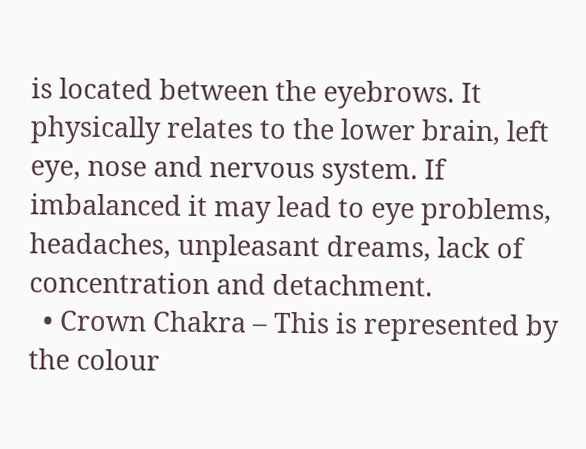is located between the eyebrows. It physically relates to the lower brain, left eye, nose and nervous system. If imbalanced it may lead to eye problems, headaches, unpleasant dreams, lack of concentration and detachment.
  • Crown Chakra – This is represented by the colour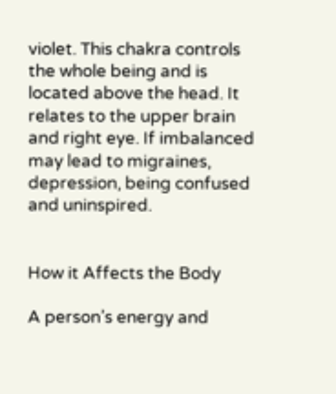violet. This chakra controls the whole being and is located above the head. It relates to the upper brain and right eye. If imbalanced may lead to migraines, depression, being confused and uninspired.


How it Affects the Body

A person’s energy and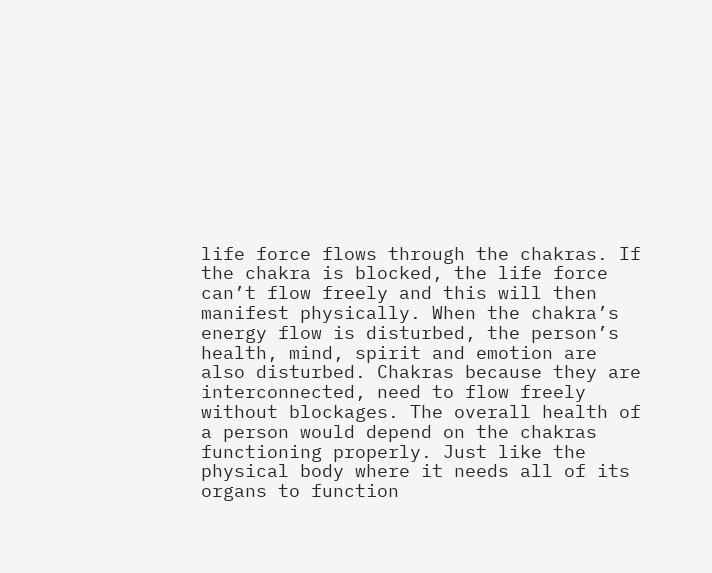life force flows through the chakras. If the chakra is blocked, the life force can’t flow freely and this will then manifest physically. When the chakra’s energy flow is disturbed, the person’s health, mind, spirit and emotion are also disturbed. Chakras because they are interconnected, need to flow freely without blockages. The overall health of a person would depend on the chakras functioning properly. Just like the physical body where it needs all of its organs to function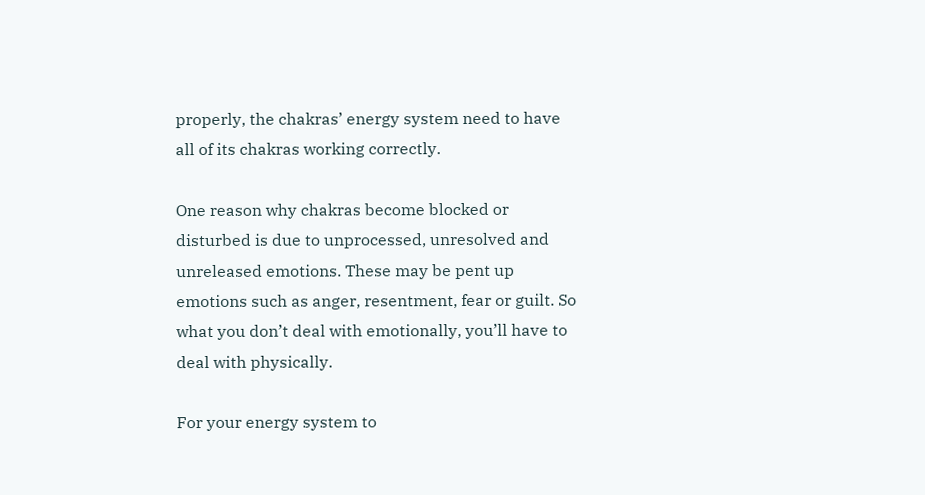properly, the chakras’ energy system need to have all of its chakras working correctly.

One reason why chakras become blocked or disturbed is due to unprocessed, unresolved and unreleased emotions. These may be pent up emotions such as anger, resentment, fear or guilt. So what you don’t deal with emotionally, you’ll have to deal with physically.

For your energy system to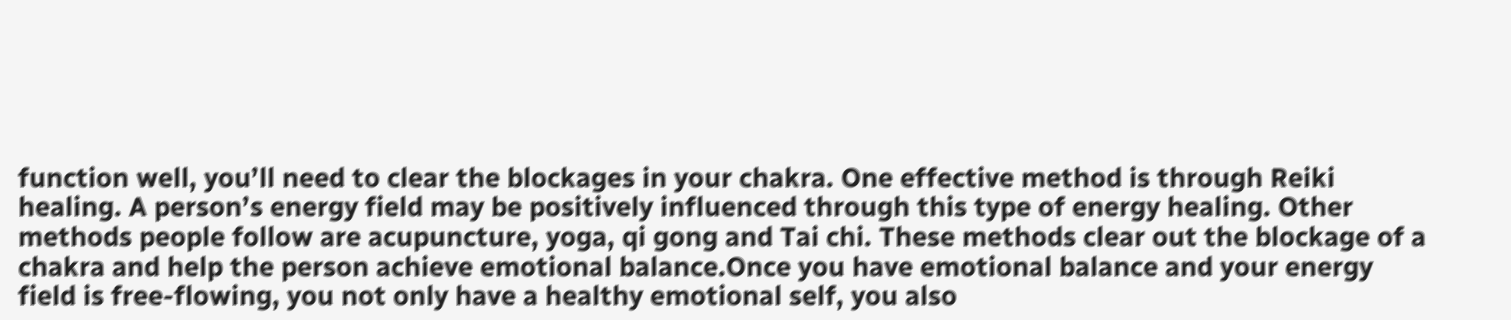function well, you’ll need to clear the blockages in your chakra. One effective method is through Reiki healing. A person’s energy field may be positively influenced through this type of energy healing. Other methods people follow are acupuncture, yoga, qi gong and Tai chi. These methods clear out the blockage of a chakra and help the person achieve emotional balance.Once you have emotional balance and your energy field is free-flowing, you not only have a healthy emotional self, you also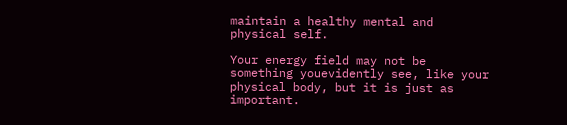maintain a healthy mental and physical self.

Your energy field may not be something youevidently see, like your physical body, but it is just as important.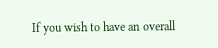If you wish to have an overall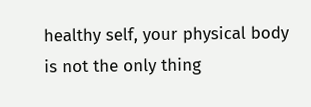healthy self, your physical body is not the only thing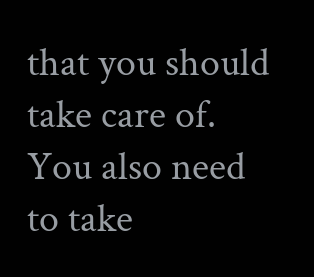that you should take care of. You also need to take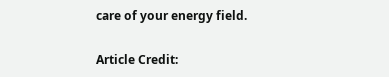care of your energy field.

Article Credit: